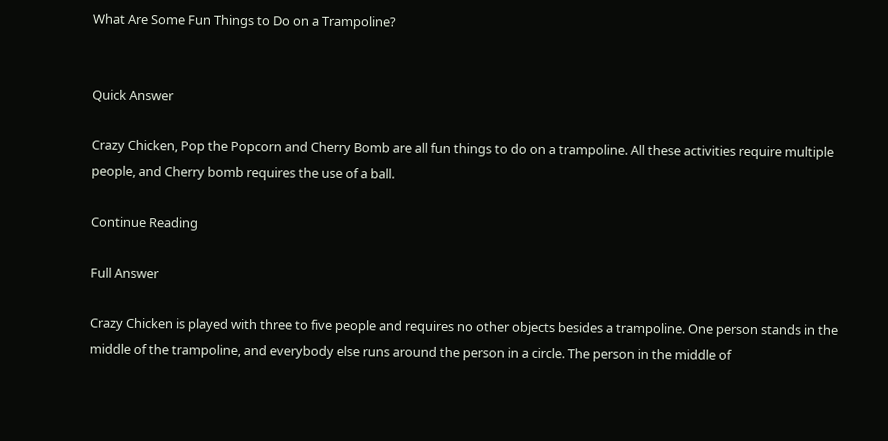What Are Some Fun Things to Do on a Trampoline?


Quick Answer

Crazy Chicken, Pop the Popcorn and Cherry Bomb are all fun things to do on a trampoline. All these activities require multiple people, and Cherry bomb requires the use of a ball.

Continue Reading

Full Answer

Crazy Chicken is played with three to five people and requires no other objects besides a trampoline. One person stands in the middle of the trampoline, and everybody else runs around the person in a circle. The person in the middle of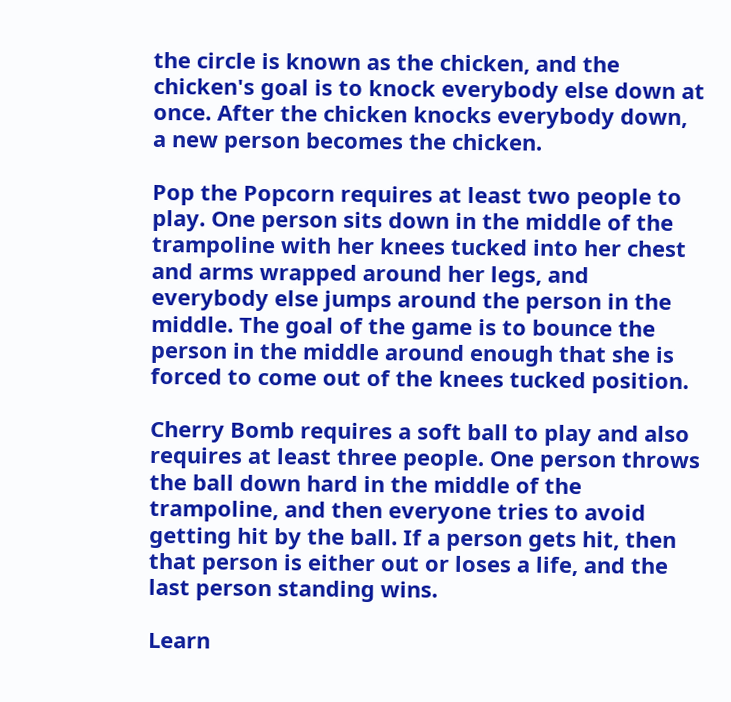the circle is known as the chicken, and the chicken's goal is to knock everybody else down at once. After the chicken knocks everybody down, a new person becomes the chicken.

Pop the Popcorn requires at least two people to play. One person sits down in the middle of the trampoline with her knees tucked into her chest and arms wrapped around her legs, and everybody else jumps around the person in the middle. The goal of the game is to bounce the person in the middle around enough that she is forced to come out of the knees tucked position.

Cherry Bomb requires a soft ball to play and also requires at least three people. One person throws the ball down hard in the middle of the trampoline, and then everyone tries to avoid getting hit by the ball. If a person gets hit, then that person is either out or loses a life, and the last person standing wins.

Learn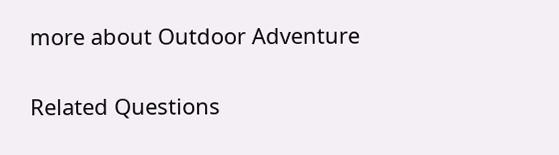more about Outdoor Adventure

Related Questions